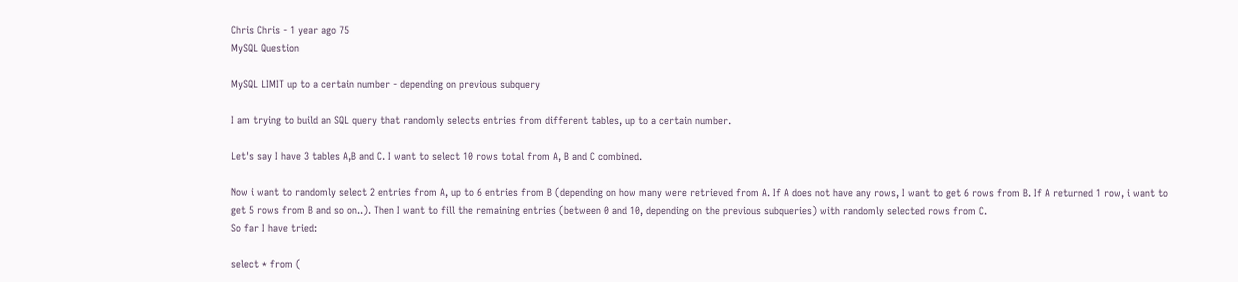Chris Chris - 1 year ago 75
MySQL Question

MySQL LIMIT up to a certain number - depending on previous subquery

I am trying to build an SQL query that randomly selects entries from different tables, up to a certain number.

Let's say I have 3 tables A,B and C. I want to select 10 rows total from A, B and C combined.

Now i want to randomly select 2 entries from A, up to 6 entries from B (depending on how many were retrieved from A. If A does not have any rows, I want to get 6 rows from B. If A returned 1 row, i want to get 5 rows from B and so on..). Then I want to fill the remaining entries (between 0 and 10, depending on the previous subqueries) with randomly selected rows from C.
So far I have tried:

select * from (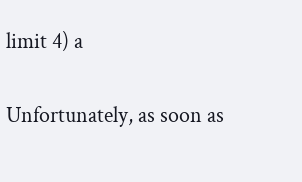limit 4) a

Unfortunately, as soon as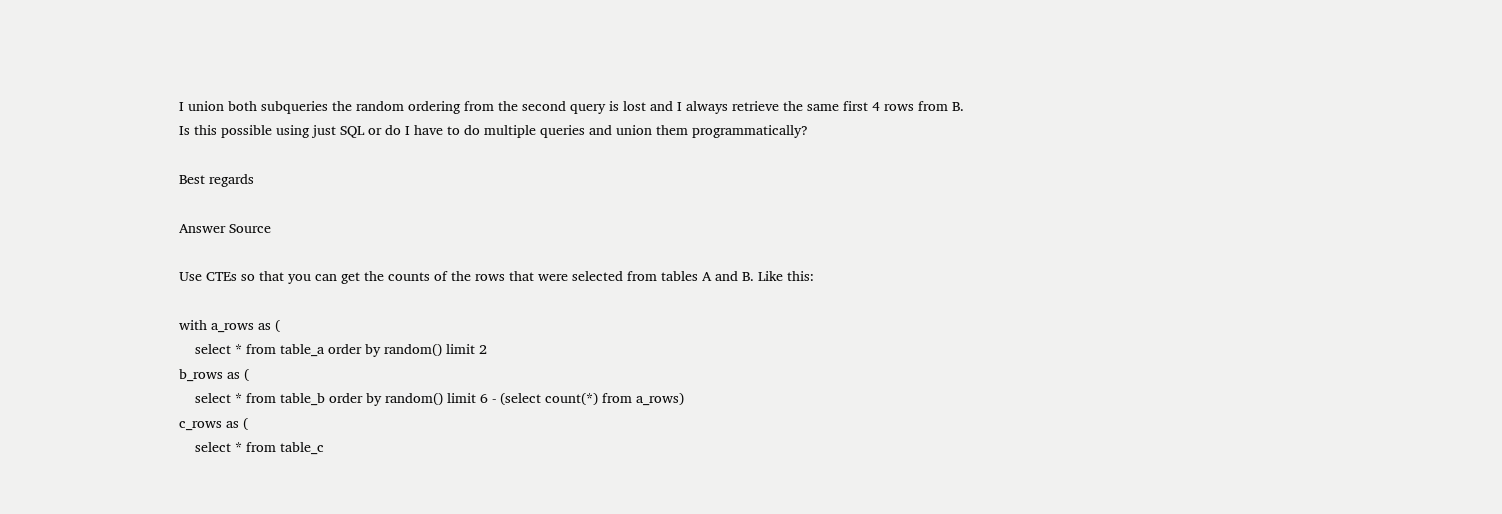I union both subqueries the random ordering from the second query is lost and I always retrieve the same first 4 rows from B.
Is this possible using just SQL or do I have to do multiple queries and union them programmatically?

Best regards

Answer Source

Use CTEs so that you can get the counts of the rows that were selected from tables A and B. Like this:

with a_rows as (
    select * from table_a order by random() limit 2
b_rows as (
    select * from table_b order by random() limit 6 - (select count(*) from a_rows)
c_rows as (
    select * from table_c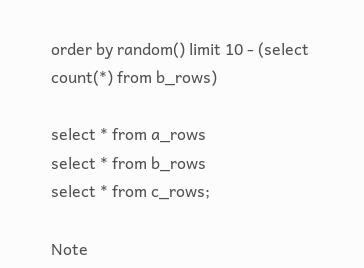order by random() limit 10 - (select count(*) from b_rows)

select * from a_rows
select * from b_rows
select * from c_rows;

Note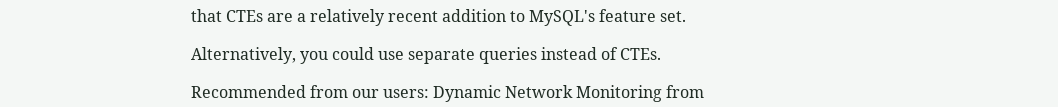that CTEs are a relatively recent addition to MySQL's feature set.

Alternatively, you could use separate queries instead of CTEs.

Recommended from our users: Dynamic Network Monitoring from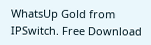WhatsUp Gold from IPSwitch. Free Download